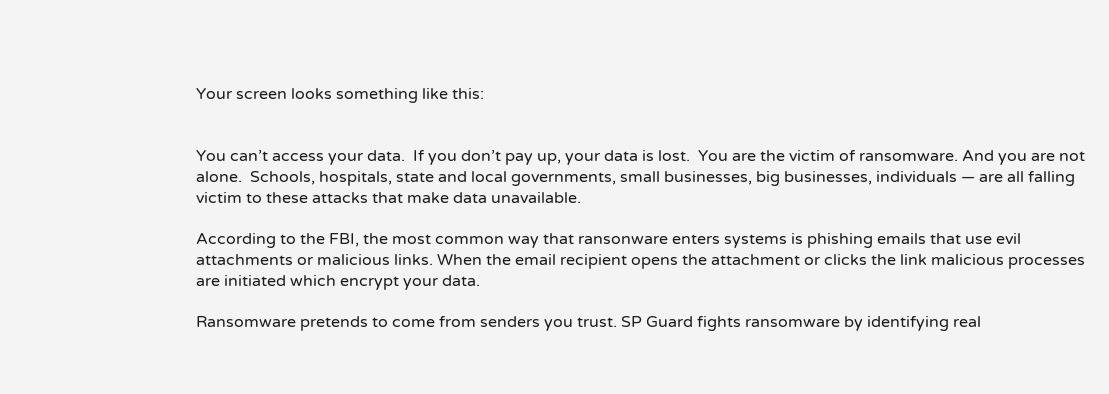Your screen looks something like this:


You can’t access your data.  If you don’t pay up, your data is lost.  You are the victim of ransomware. And you are not alone.  Schools, hospitals, state and local governments, small businesses, big businesses, individuals — are all falling victim to these attacks that make data unavailable.

According to the FBI, the most common way that ransonware enters systems is phishing emails that use evil attachments or malicious links. When the email recipient opens the attachment or clicks the link malicious processes are initiated which encrypt your data.

Ransomware pretends to come from senders you trust. SP Guard fights ransomware by identifying real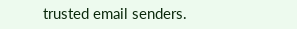trusted email senders.